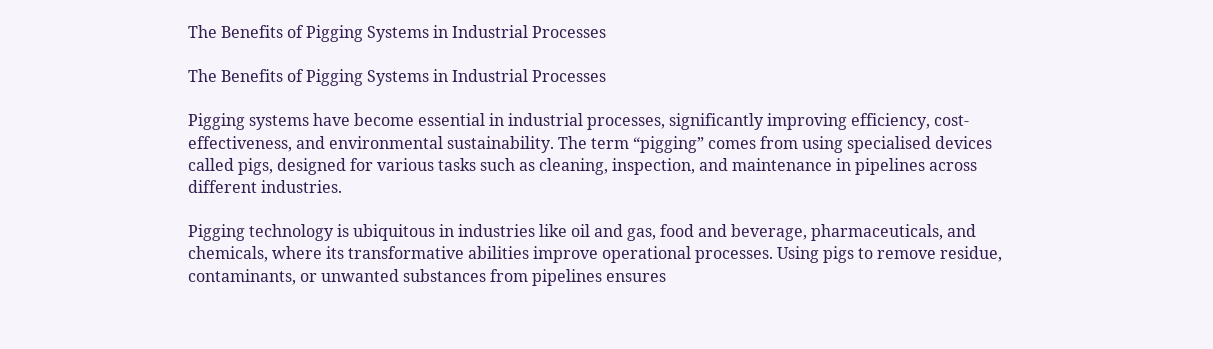The Benefits of Pigging Systems in Industrial Processes

The Benefits of Pigging Systems in Industrial Processes

Pigging systems have become essential in industrial processes, significantly improving efficiency, cost-effectiveness, and environmental sustainability. The term “pigging” comes from using specialised devices called pigs, designed for various tasks such as cleaning, inspection, and maintenance in pipelines across different industries.

Pigging technology is ubiquitous in industries like oil and gas, food and beverage, pharmaceuticals, and chemicals, where its transformative abilities improve operational processes. Using pigs to remove residue, contaminants, or unwanted substances from pipelines ensures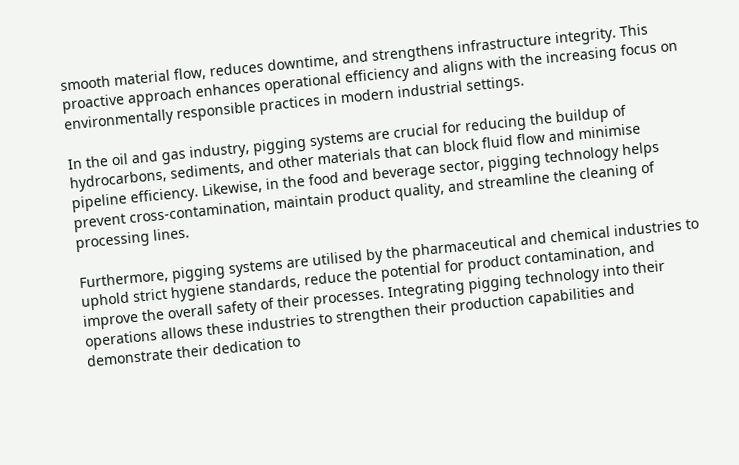smooth material flow, reduces downtime, and strengthens infrastructure integrity. This proactive approach enhances operational efficiency and aligns with the increasing focus on environmentally responsible practices in modern industrial settings.

In the oil and gas industry, pigging systems are crucial for reducing the buildup of hydrocarbons, sediments, and other materials that can block fluid flow and minimise pipeline efficiency. Likewise, in the food and beverage sector, pigging technology helps prevent cross-contamination, maintain product quality, and streamline the cleaning of processing lines.

Furthermore, pigging systems are utilised by the pharmaceutical and chemical industries to uphold strict hygiene standards, reduce the potential for product contamination, and improve the overall safety of their processes. Integrating pigging technology into their operations allows these industries to strengthen their production capabilities and demonstrate their dedication to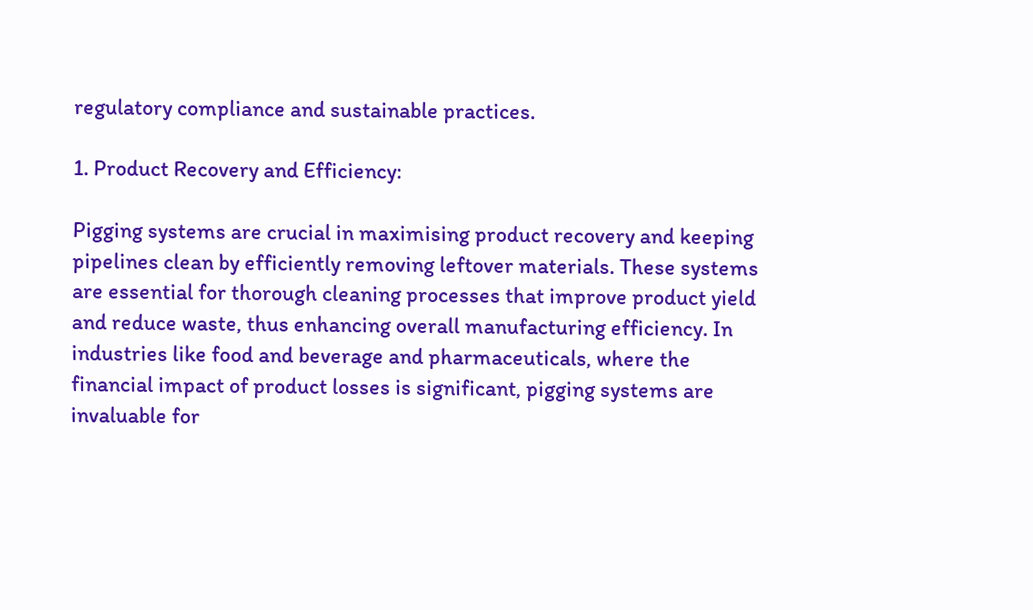regulatory compliance and sustainable practices.

1. Product Recovery and Efficiency:

Pigging systems are crucial in maximising product recovery and keeping pipelines clean by efficiently removing leftover materials. These systems are essential for thorough cleaning processes that improve product yield and reduce waste, thus enhancing overall manufacturing efficiency. In industries like food and beverage and pharmaceuticals, where the financial impact of product losses is significant, pigging systems are invaluable for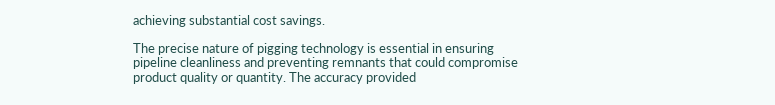achieving substantial cost savings.

The precise nature of pigging technology is essential in ensuring pipeline cleanliness and preventing remnants that could compromise product quality or quantity. The accuracy provided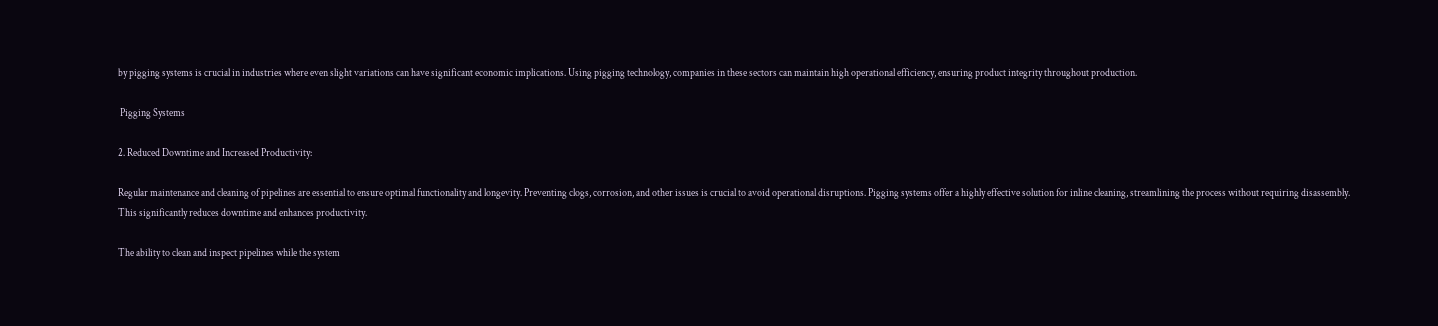by pigging systems is crucial in industries where even slight variations can have significant economic implications. Using pigging technology, companies in these sectors can maintain high operational efficiency, ensuring product integrity throughout production.

 Pigging Systems

2. Reduced Downtime and Increased Productivity:

Regular maintenance and cleaning of pipelines are essential to ensure optimal functionality and longevity. Preventing clogs, corrosion, and other issues is crucial to avoid operational disruptions. Pigging systems offer a highly effective solution for inline cleaning, streamlining the process without requiring disassembly. This significantly reduces downtime and enhances productivity.

The ability to clean and inspect pipelines while the system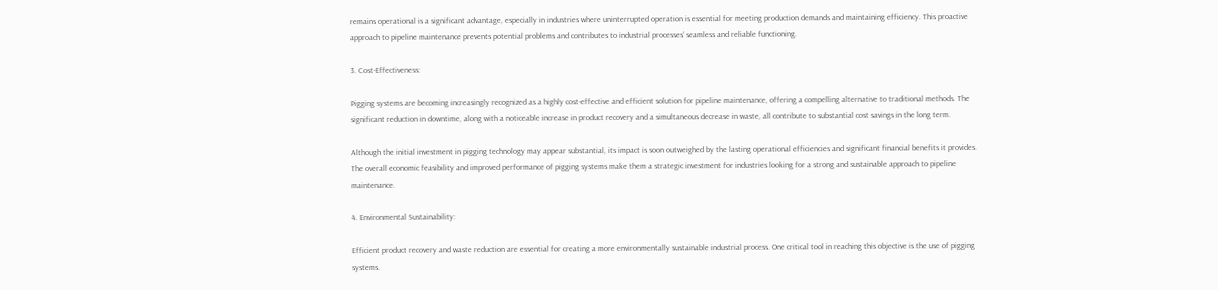remains operational is a significant advantage, especially in industries where uninterrupted operation is essential for meeting production demands and maintaining efficiency. This proactive approach to pipeline maintenance prevents potential problems and contributes to industrial processes’ seamless and reliable functioning.

3. Cost-Effectiveness:

Pigging systems are becoming increasingly recognized as a highly cost-effective and efficient solution for pipeline maintenance, offering a compelling alternative to traditional methods. The significant reduction in downtime, along with a noticeable increase in product recovery and a simultaneous decrease in waste, all contribute to substantial cost savings in the long term.

Although the initial investment in pigging technology may appear substantial, its impact is soon outweighed by the lasting operational efficiencies and significant financial benefits it provides. The overall economic feasibility and improved performance of pigging systems make them a strategic investment for industries looking for a strong and sustainable approach to pipeline maintenance.

4. Environmental Sustainability:

Efficient product recovery and waste reduction are essential for creating a more environmentally sustainable industrial process. One critical tool in reaching this objective is the use of pigging systems.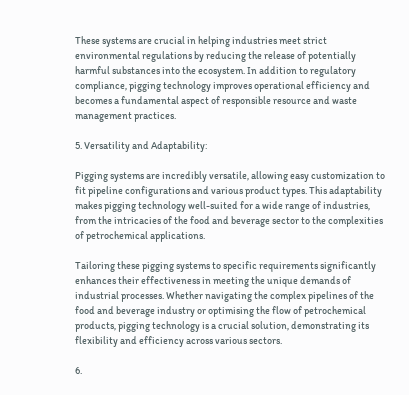These systems are crucial in helping industries meet strict environmental regulations by reducing the release of potentially harmful substances into the ecosystem. In addition to regulatory compliance, pigging technology improves operational efficiency and becomes a fundamental aspect of responsible resource and waste management practices.

5. Versatility and Adaptability:

Pigging systems are incredibly versatile, allowing easy customization to fit pipeline configurations and various product types. This adaptability makes pigging technology well-suited for a wide range of industries, from the intricacies of the food and beverage sector to the complexities of petrochemical applications.

Tailoring these pigging systems to specific requirements significantly enhances their effectiveness in meeting the unique demands of industrial processes. Whether navigating the complex pipelines of the food and beverage industry or optimising the flow of petrochemical products, pigging technology is a crucial solution, demonstrating its flexibility and efficiency across various sectors.

6.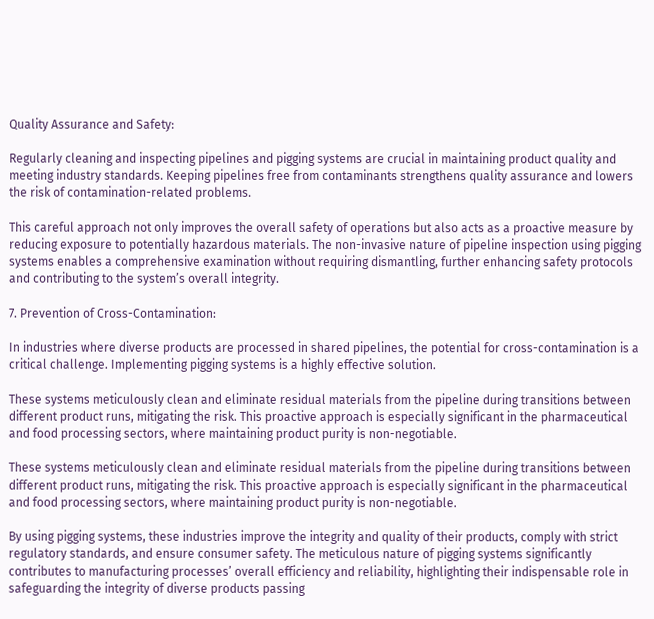Quality Assurance and Safety:

Regularly cleaning and inspecting pipelines and pigging systems are crucial in maintaining product quality and meeting industry standards. Keeping pipelines free from contaminants strengthens quality assurance and lowers the risk of contamination-related problems.

This careful approach not only improves the overall safety of operations but also acts as a proactive measure by reducing exposure to potentially hazardous materials. The non-invasive nature of pipeline inspection using pigging systems enables a comprehensive examination without requiring dismantling, further enhancing safety protocols and contributing to the system’s overall integrity.

7. Prevention of Cross-Contamination:

In industries where diverse products are processed in shared pipelines, the potential for cross-contamination is a critical challenge. Implementing pigging systems is a highly effective solution.

These systems meticulously clean and eliminate residual materials from the pipeline during transitions between different product runs, mitigating the risk. This proactive approach is especially significant in the pharmaceutical and food processing sectors, where maintaining product purity is non-negotiable.

These systems meticulously clean and eliminate residual materials from the pipeline during transitions between different product runs, mitigating the risk. This proactive approach is especially significant in the pharmaceutical and food processing sectors, where maintaining product purity is non-negotiable.

By using pigging systems, these industries improve the integrity and quality of their products, comply with strict regulatory standards, and ensure consumer safety. The meticulous nature of pigging systems significantly contributes to manufacturing processes’ overall efficiency and reliability, highlighting their indispensable role in safeguarding the integrity of diverse products passing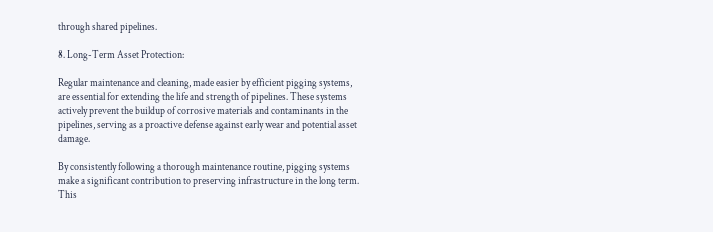through shared pipelines.

8. Long-Term Asset Protection:

Regular maintenance and cleaning, made easier by efficient pigging systems, are essential for extending the life and strength of pipelines. These systems actively prevent the buildup of corrosive materials and contaminants in the pipelines, serving as a proactive defense against early wear and potential asset damage.

By consistently following a thorough maintenance routine, pigging systems make a significant contribution to preserving infrastructure in the long term. This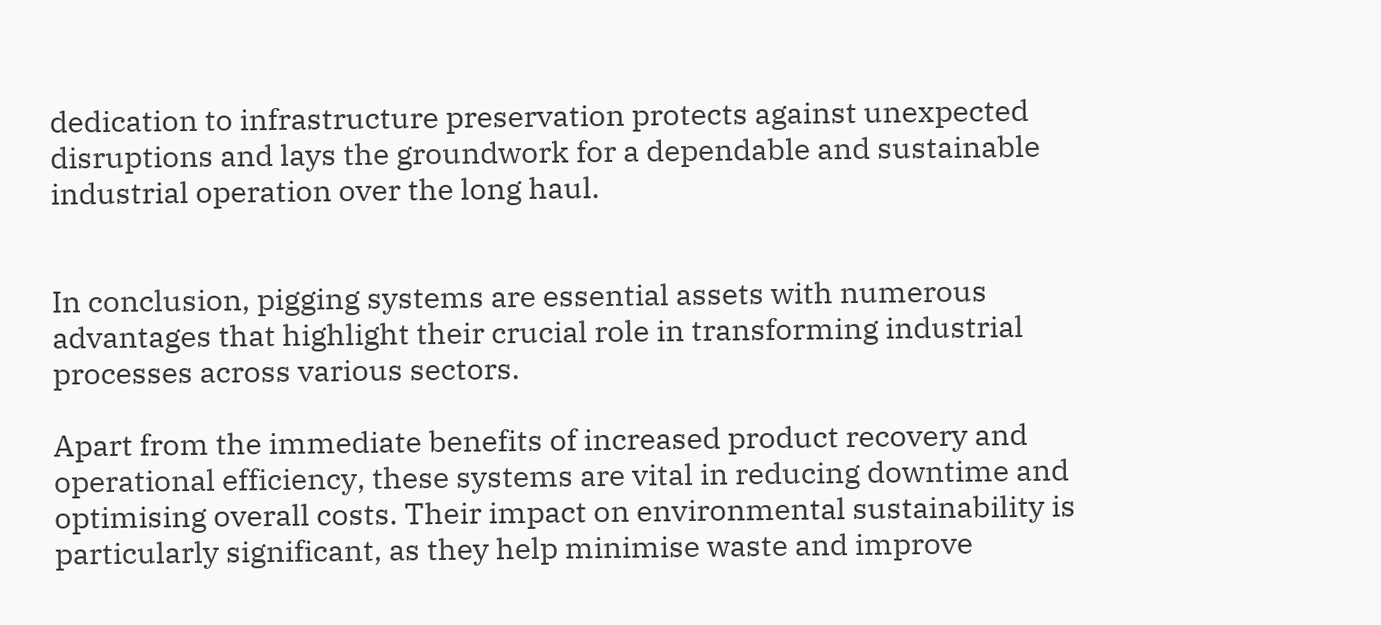dedication to infrastructure preservation protects against unexpected disruptions and lays the groundwork for a dependable and sustainable industrial operation over the long haul.


In conclusion, pigging systems are essential assets with numerous advantages that highlight their crucial role in transforming industrial processes across various sectors.

Apart from the immediate benefits of increased product recovery and operational efficiency, these systems are vital in reducing downtime and optimising overall costs. Their impact on environmental sustainability is particularly significant, as they help minimise waste and improve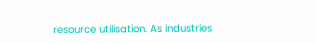resource utilisation. As industries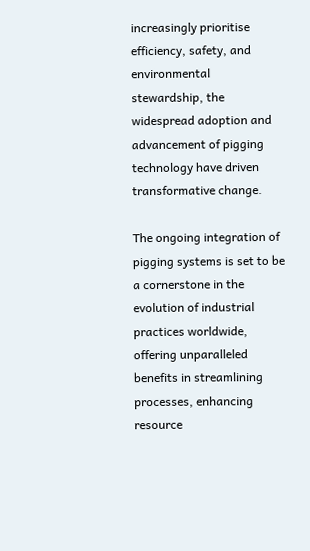increasingly prioritise efficiency, safety, and environmental stewardship, the widespread adoption and advancement of pigging technology have driven transformative change.

The ongoing integration of pigging systems is set to be a cornerstone in the evolution of industrial practices worldwide, offering unparalleled benefits in streamlining processes, enhancing resource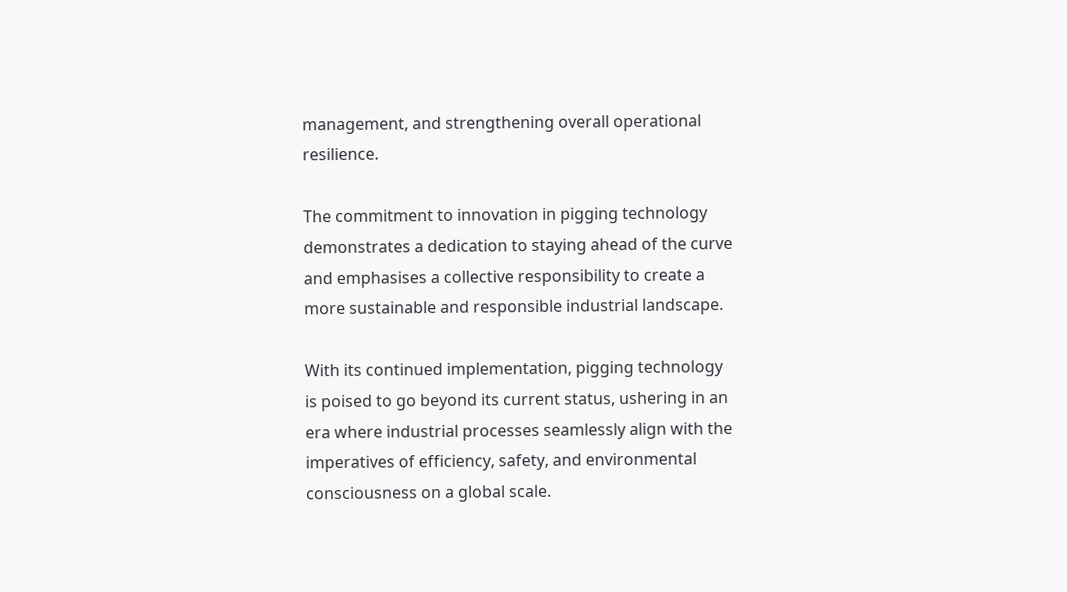management, and strengthening overall operational resilience.

The commitment to innovation in pigging technology demonstrates a dedication to staying ahead of the curve and emphasises a collective responsibility to create a more sustainable and responsible industrial landscape.

With its continued implementation, pigging technology is poised to go beyond its current status, ushering in an era where industrial processes seamlessly align with the imperatives of efficiency, safety, and environmental consciousness on a global scale.